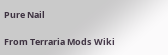Pure Nail

From Terraria Mods Wiki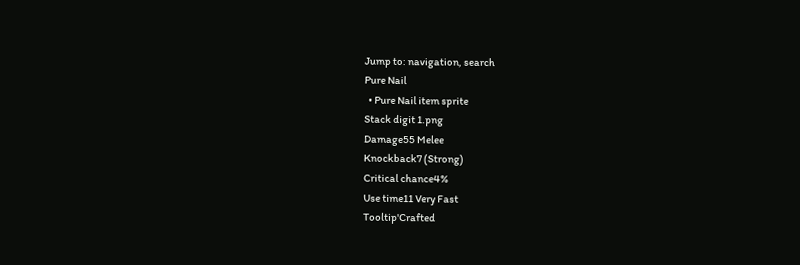Jump to: navigation, search
Pure Nail
  • Pure Nail item sprite
Stack digit 1.png
Damage55 Melee
Knockback7 (Strong)
Critical chance4%
Use time11 Very Fast
Tooltip'Crafted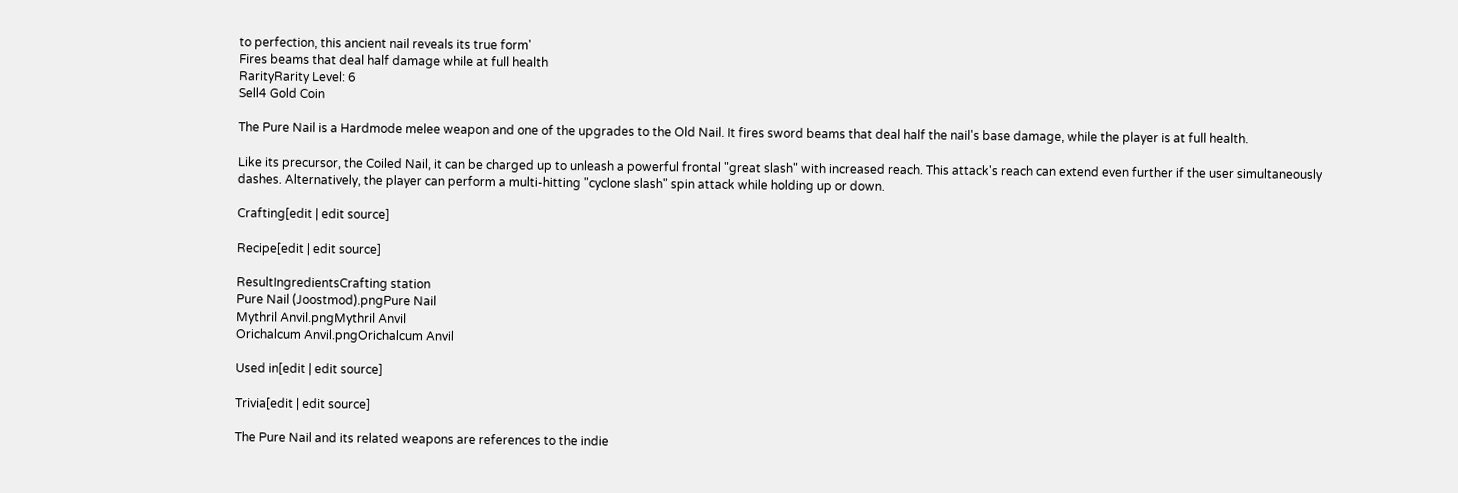to perfection, this ancient nail reveals its true form'
Fires beams that deal half damage while at full health
RarityRarity Level: 6
Sell4 Gold Coin

The Pure Nail is a Hardmode melee weapon and one of the upgrades to the Old Nail. It fires sword beams that deal half the nail's base damage, while the player is at full health.

Like its precursor, the Coiled Nail, it can be charged up to unleash a powerful frontal "great slash" with increased reach. This attack's reach can extend even further if the user simultaneously dashes. Alternatively, the player can perform a multi-hitting "cyclone slash" spin attack while holding up or down.

Crafting[edit | edit source]

Recipe[edit | edit source]

ResultIngredientsCrafting station
Pure Nail (Joostmod).pngPure Nail
Mythril Anvil.pngMythril Anvil
Orichalcum Anvil.pngOrichalcum Anvil

Used in[edit | edit source]

Trivia[edit | edit source]

The Pure Nail and its related weapons are references to the indie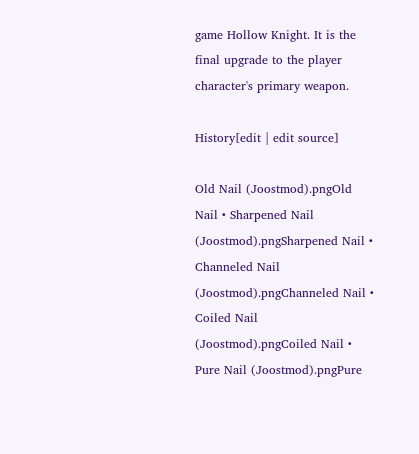game Hollow Knight. It is the final upgrade to the player character's primary weapon.

History[edit | edit source]

Old Nail (Joostmod).pngOld Nail • Sharpened Nail (Joostmod).pngSharpened Nail • Channeled Nail (Joostmod).pngChanneled Nail • Coiled Nail (Joostmod).pngCoiled Nail • Pure Nail (Joostmod).pngPure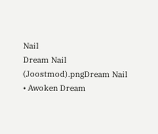Nail
Dream Nail (Joostmod).pngDream Nail • Awoken Dream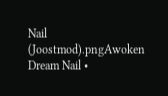Nail (Joostmod).pngAwoken Dream Nail •